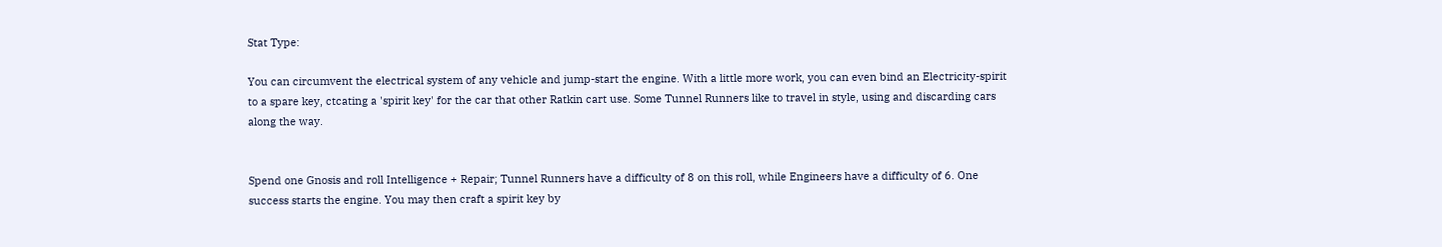Stat Type:

You can circumvent the electrical system of any vehicle and jump-start the engine. With a little more work, you can even bind an Electricity-spirit to a spare key, ctcating a 'spirit key' for the car that other Ratkin cart use. Some Tunnel Runners like to travel in style, using and discarding cars along the way.


Spend one Gnosis and roll Intelligence + Repair; Tunnel Runners have a difficulty of 8 on this roll, while Engineers have a difficulty of 6. One success starts the engine. You may then craft a spirit key by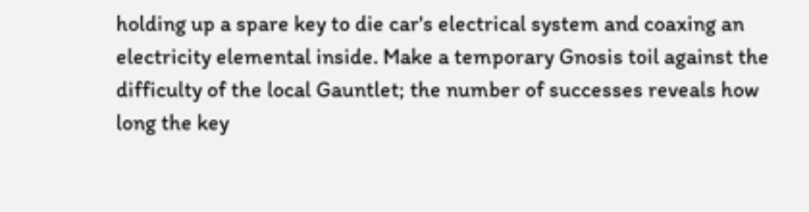holding up a spare key to die car's electrical system and coaxing an electricity elemental inside. Make a temporary Gnosis toil against the difficulty of the local Gauntlet; the number of successes reveals how long the key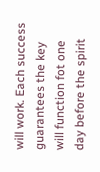will work. Each success guarantees the key will function fot one day before the spirit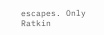escapes. Only Ratkin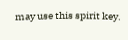may use this spirit key.